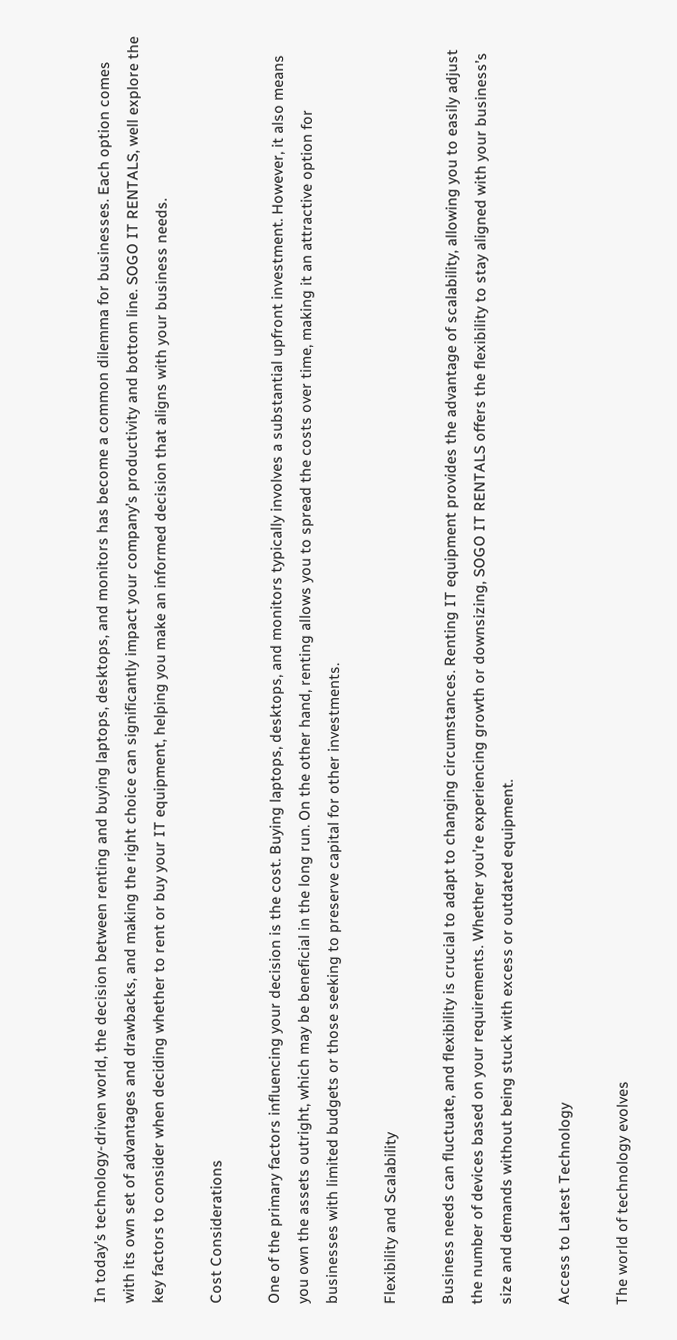In today’s technology-driven world, the decision between renting and buying laptops, desktops, and monitors has become a common dilemma for businesses. Each option comes with its own set of advantages and drawbacks, and making the right choice can significantly impact your company’s productivity and bottom line. SOGO IT RENTALS, well explore the key factors to consider when deciding whether to rent or buy your IT equipment, helping you make an informed decision that aligns with your business needs.

Cost Considerations

One of the primary factors influencing your decision is the cost. Buying laptops, desktops, and monitors typically involves a substantial upfront investment. However, it also means you own the assets outright, which may be beneficial in the long run. On the other hand, renting allows you to spread the costs over time, making it an attractive option for businesses with limited budgets or those seeking to preserve capital for other investments.

Flexibility and Scalability

Business needs can fluctuate, and flexibility is crucial to adapt to changing circumstances. Renting IT equipment provides the advantage of scalability, allowing you to easily adjust the number of devices based on your requirements. Whether you’re experiencing growth or downsizing, SOGO IT RENTALS offers the flexibility to stay aligned with your business’s size and demands without being stuck with excess or outdated equipment.

Access to Latest Technology

The world of technology evolves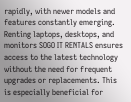rapidly, with newer models and features constantly emerging. Renting laptops, desktops, and monitors SOGO IT RENTALS ensures access to the latest technology without the need for frequent upgrades or replacements. This is especially beneficial for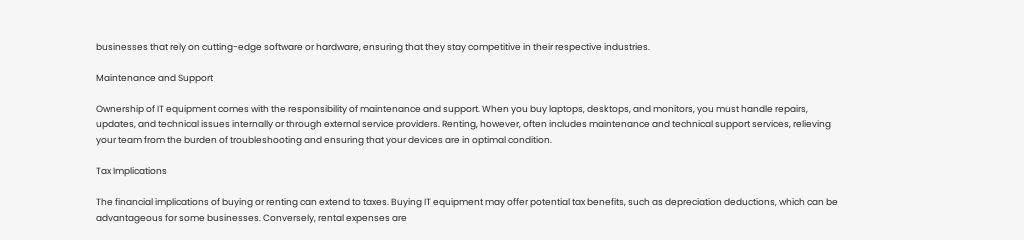businesses that rely on cutting-edge software or hardware, ensuring that they stay competitive in their respective industries.

Maintenance and Support

Ownership of IT equipment comes with the responsibility of maintenance and support. When you buy laptops, desktops, and monitors, you must handle repairs, updates, and technical issues internally or through external service providers. Renting, however, often includes maintenance and technical support services, relieving your team from the burden of troubleshooting and ensuring that your devices are in optimal condition.

Tax Implications

The financial implications of buying or renting can extend to taxes. Buying IT equipment may offer potential tax benefits, such as depreciation deductions, which can be advantageous for some businesses. Conversely, rental expenses are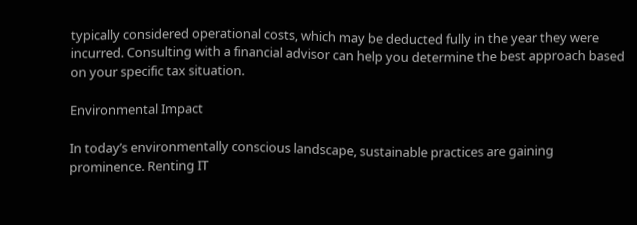typically considered operational costs, which may be deducted fully in the year they were incurred. Consulting with a financial advisor can help you determine the best approach based on your specific tax situation.

Environmental Impact

In today’s environmentally conscious landscape, sustainable practices are gaining prominence. Renting IT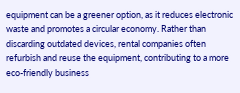equipment can be a greener option, as it reduces electronic waste and promotes a circular economy. Rather than discarding outdated devices, rental companies often refurbish and reuse the equipment, contributing to a more eco-friendly business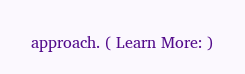approach. ( Learn More: )